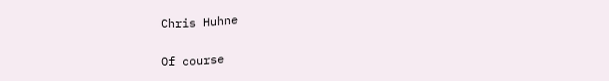Chris Huhne

Of course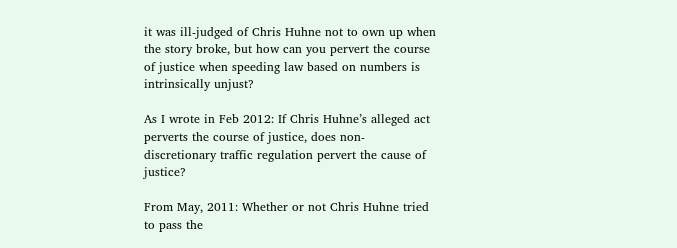it was ill-judged of Chris Huhne not to own up when the story broke, but how can you pervert the course of justice when speeding law based on numbers is intrinsically unjust?

As I wrote in Feb 2012: If Chris Huhne’s alleged act perverts the course of justice, does non-discretionary traffic regulation pervert the cause of justice?

From May, 2011: Whether or not Chris Huhne tried to pass the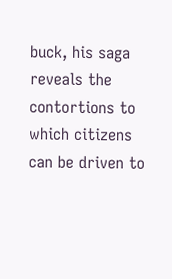buck, his saga reveals the contortions to which citizens can be driven to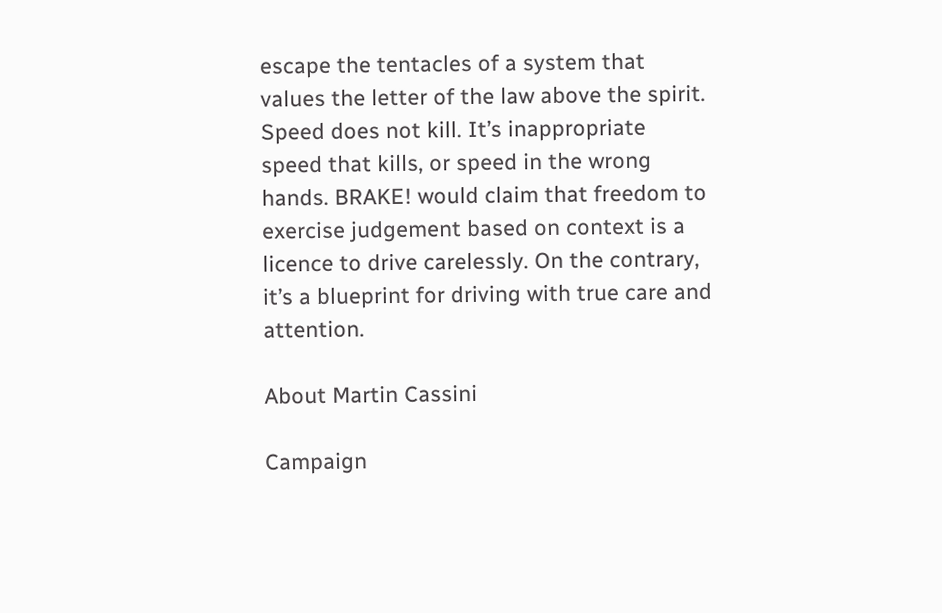escape the tentacles of a system that values the letter of the law above the spirit. Speed does not kill. It’s inappropriate speed that kills, or speed in the wrong hands. BRAKE! would claim that freedom to exercise judgement based on context is a licence to drive carelessly. On the contrary, it’s a blueprint for driving with true care and attention.

About Martin Cassini

Campaign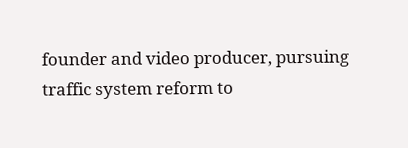founder and video producer, pursuing traffic system reform to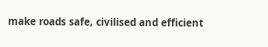make roads safe, civilised and efficient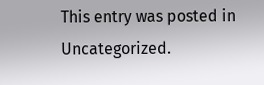This entry was posted in Uncategorized.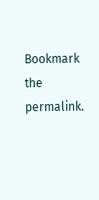Bookmark the permalink.